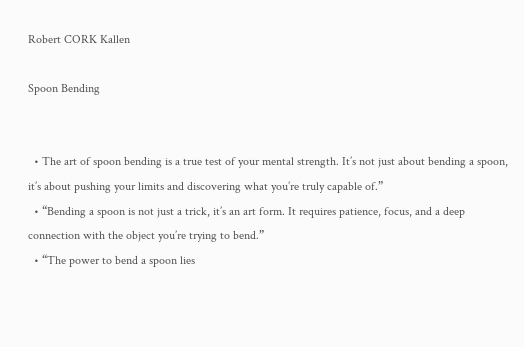Robert CORK Kallen

Spoon Bending


  • The art of spoon bending is a true test of your mental strength. It’s not just about bending a spoon, it’s about pushing your limits and discovering what you’re truly capable of.”
  • “Bending a spoon is not just a trick, it’s an art form. It requires patience, focus, and a deep connection with the object you’re trying to bend.”
  • “The power to bend a spoon lies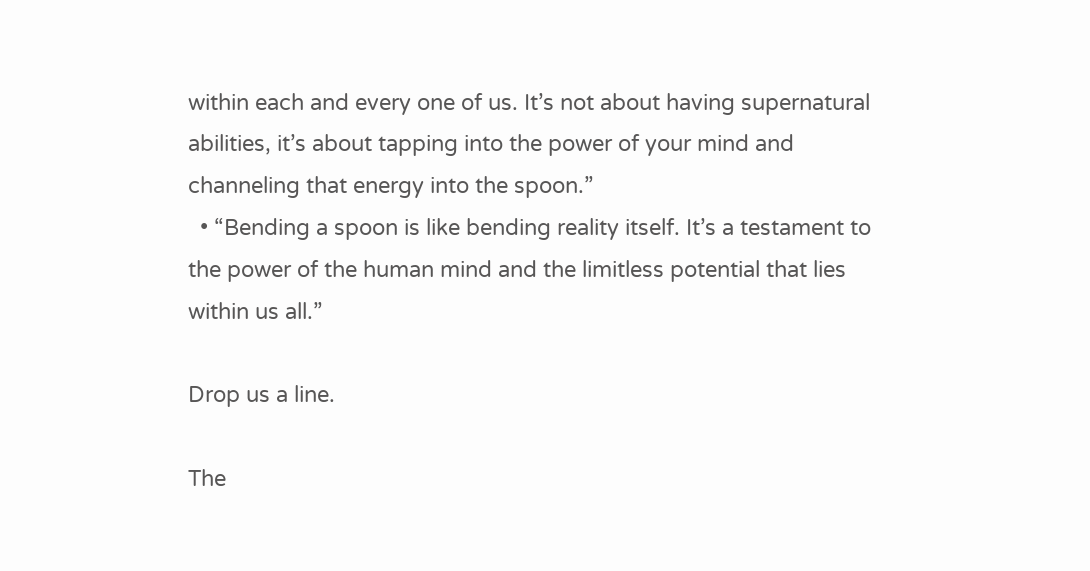within each and every one of us. It’s not about having supernatural abilities, it’s about tapping into the power of your mind and channeling that energy into the spoon.”
  • “Bending a spoon is like bending reality itself. It’s a testament to the power of the human mind and the limitless potential that lies within us all.”

Drop us a line.

The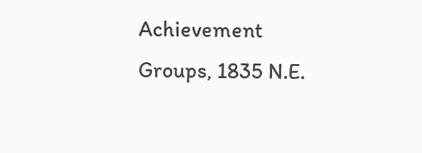Achievement Groups, 1835 N.E.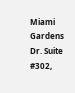Miami Gardens Dr. Suite #302,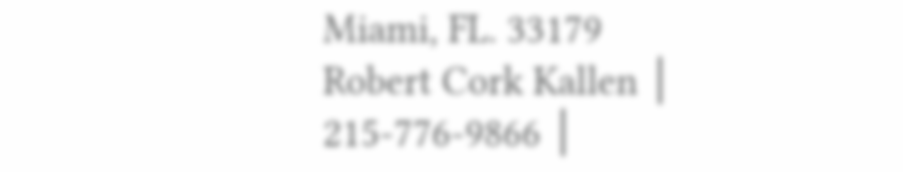Miami, FL. 33179
Robert Cork Kallen │ 215-776-9866 │